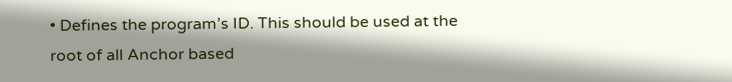• Defines the program’s ID. This should be used at the root of all Anchor based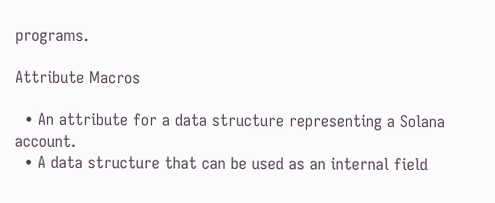programs.

Attribute Macros

  • An attribute for a data structure representing a Solana account.
  • A data structure that can be used as an internal field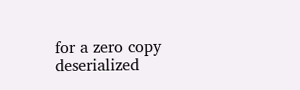for a zero copy deserialized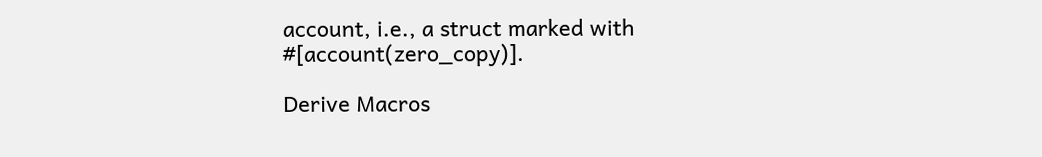account, i.e., a struct marked with #[account(zero_copy)].

Derive Macros